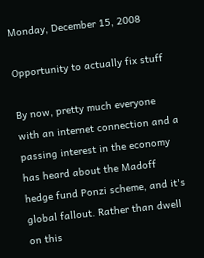Monday, December 15, 2008

Opportunity to actually fix stuff

By now, pretty much everyone with an internet connection and a passing interest in the economy has heard about the Madoff hedge fund Ponzi scheme, and it's global fallout. Rather than dwell on this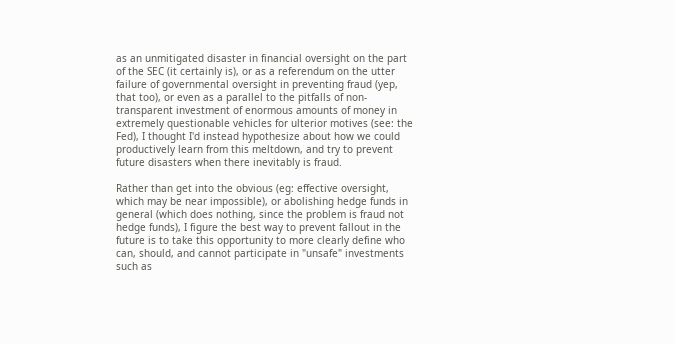as an unmitigated disaster in financial oversight on the part of the SEC (it certainly is), or as a referendum on the utter failure of governmental oversight in preventing fraud (yep, that too), or even as a parallel to the pitfalls of non-transparent investment of enormous amounts of money in extremely questionable vehicles for ulterior motives (see: the Fed), I thought I'd instead hypothesize about how we could productively learn from this meltdown, and try to prevent future disasters when there inevitably is fraud.

Rather than get into the obvious (eg: effective oversight, which may be near impossible), or abolishing hedge funds in general (which does nothing, since the problem is fraud not hedge funds), I figure the best way to prevent fallout in the future is to take this opportunity to more clearly define who can, should, and cannot participate in "unsafe" investments such as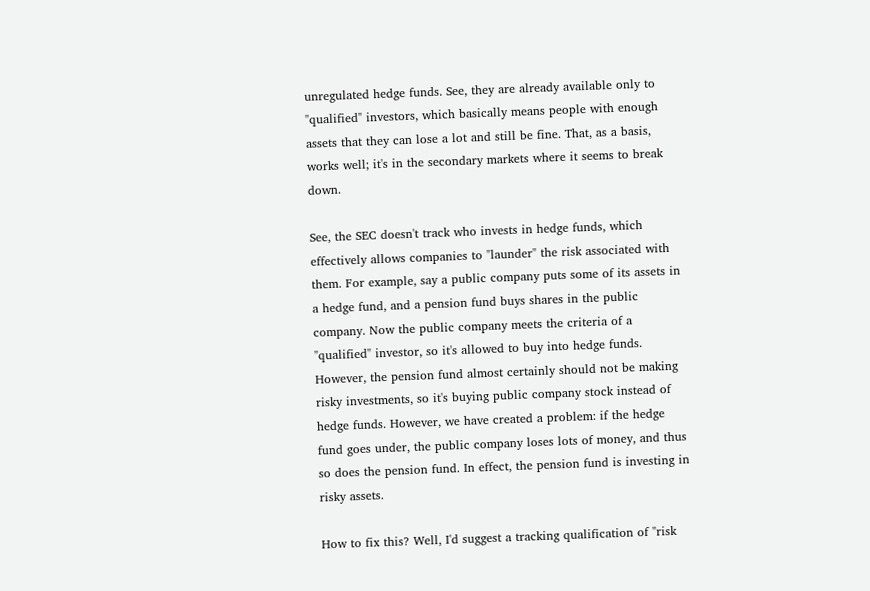unregulated hedge funds. See, they are already available only to "qualified" investors, which basically means people with enough assets that they can lose a lot and still be fine. That, as a basis, works well; it's in the secondary markets where it seems to break down.

See, the SEC doesn't track who invests in hedge funds, which effectively allows companies to "launder" the risk associated with them. For example, say a public company puts some of its assets in a hedge fund, and a pension fund buys shares in the public company. Now the public company meets the criteria of a "qualified" investor, so it's allowed to buy into hedge funds. However, the pension fund almost certainly should not be making risky investments, so it's buying public company stock instead of hedge funds. However, we have created a problem: if the hedge fund goes under, the public company loses lots of money, and thus so does the pension fund. In effect, the pension fund is investing in risky assets.

How to fix this? Well, I'd suggest a tracking qualification of "risk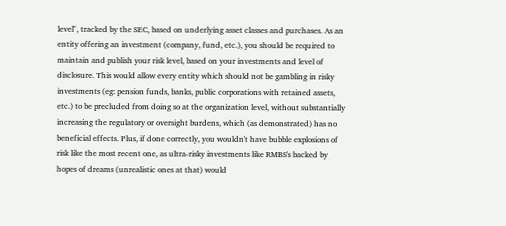level", tracked by the SEC, based on underlying asset classes and purchases. As an entity offering an investment (company, fund, etc.), you should be required to maintain and publish your risk level, based on your investments and level of disclosure. This would allow every entity which should not be gambling in risky investments (eg: pension funds, banks, public corporations with retained assets, etc.) to be precluded from doing so at the organization level, without substantially increasing the regulatory or oversight burdens, which (as demonstrated) has no beneficial effects. Plus, if done correctly, you wouldn't have bubble explosions of risk like the most recent one, as ultra-risky investments like RMBS's backed by hopes of dreams (unrealistic ones at that) would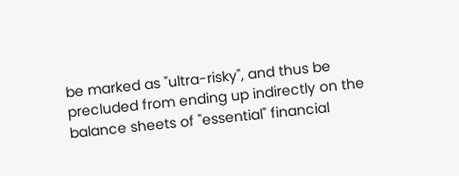be marked as "ultra-risky", and thus be precluded from ending up indirectly on the balance sheets of "essential" financial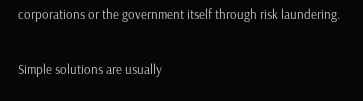corporations or the government itself through risk laundering.

Simple solutions are usually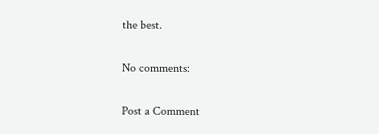the best.

No comments:

Post a Comment